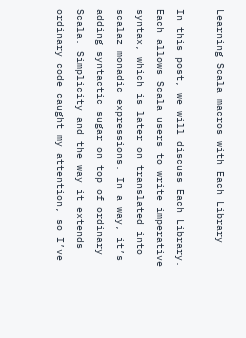Learning Scala macros with Each Library

In this post, we will discuss Each Library. Each allows Scala users to write imperative syntax, which is later on translated into scalaz monadic expressions. In a way, it’s adding syntactic sugar on top of ordinary Scala. Simplicity and the way it extends ordinary code caught my attention, so I’ve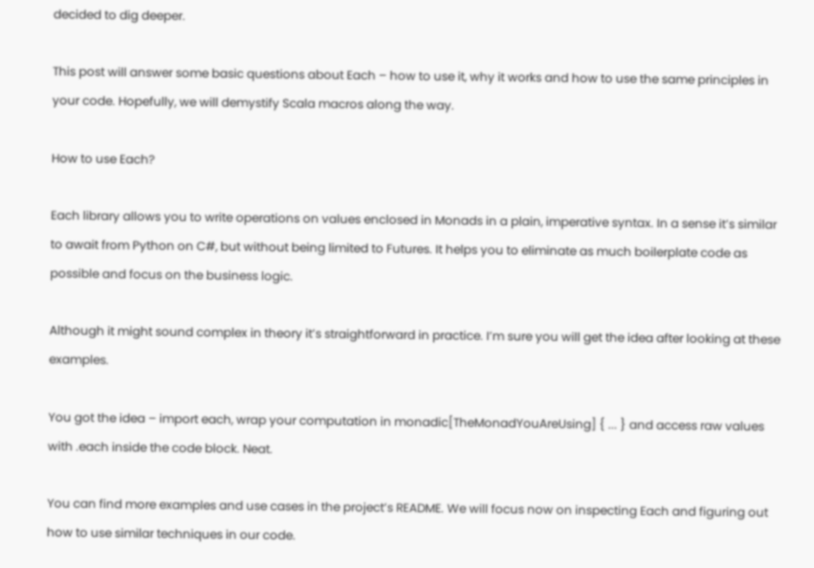decided to dig deeper.

This post will answer some basic questions about Each – how to use it, why it works and how to use the same principles in your code. Hopefully, we will demystify Scala macros along the way.

How to use Each?

Each library allows you to write operations on values enclosed in Monads in a plain, imperative syntax. In a sense it’s similar to await from Python on C#, but without being limited to Futures. It helps you to eliminate as much boilerplate code as possible and focus on the business logic.

Although it might sound complex in theory it’s straightforward in practice. I’m sure you will get the idea after looking at these examples.

You got the idea – import each, wrap your computation in monadic[TheMonadYouAreUsing] { ... } and access raw values with .each inside the code block. Neat.

You can find more examples and use cases in the project’s README. We will focus now on inspecting Each and figuring out how to use similar techniques in our code.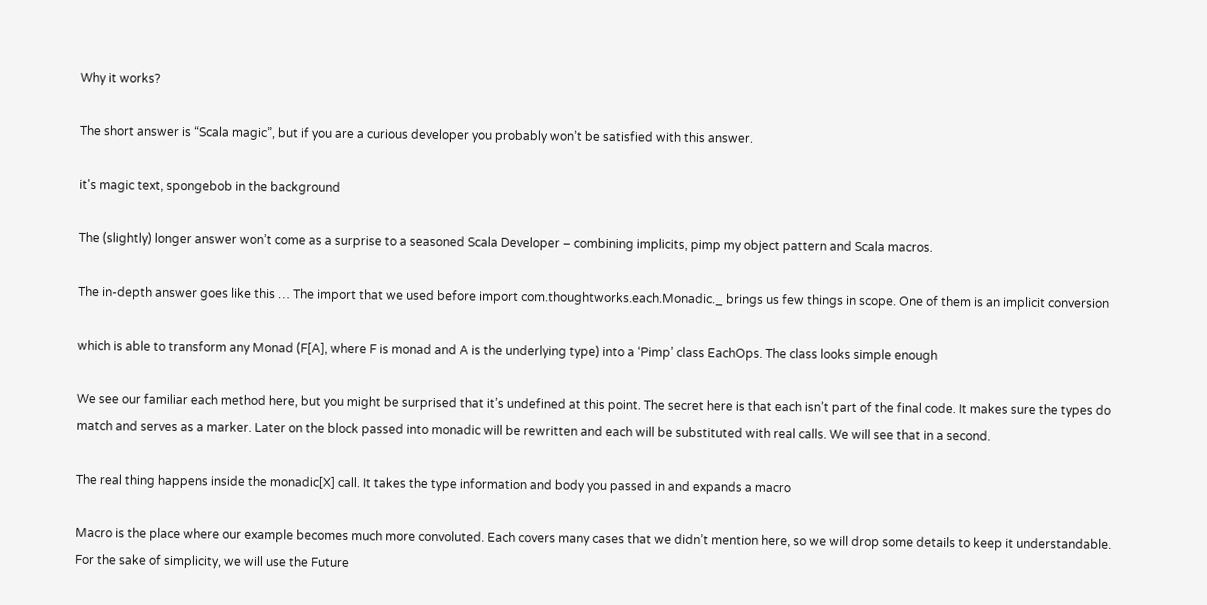Why it works?

The short answer is “Scala magic”, but if you are a curious developer you probably won’t be satisfied with this answer.

it's magic text, spongebob in the background

The (slightly) longer answer won’t come as a surprise to a seasoned Scala Developer – combining implicits, pimp my object pattern and Scala macros.

The in-depth answer goes like this … The import that we used before import com.thoughtworks.each.Monadic._ brings us few things in scope. One of them is an implicit conversion

which is able to transform any Monad (F[A], where F is monad and A is the underlying type) into a ‘Pimp’ class EachOps. The class looks simple enough

We see our familiar each method here, but you might be surprised that it’s undefined at this point. The secret here is that each isn’t part of the final code. It makes sure the types do match and serves as a marker. Later on the block passed into monadic will be rewritten and each will be substituted with real calls. We will see that in a second.

The real thing happens inside the monadic[X] call. It takes the type information and body you passed in and expands a macro

Macro is the place where our example becomes much more convoluted. Each covers many cases that we didn’t mention here, so we will drop some details to keep it understandable. For the sake of simplicity, we will use the Future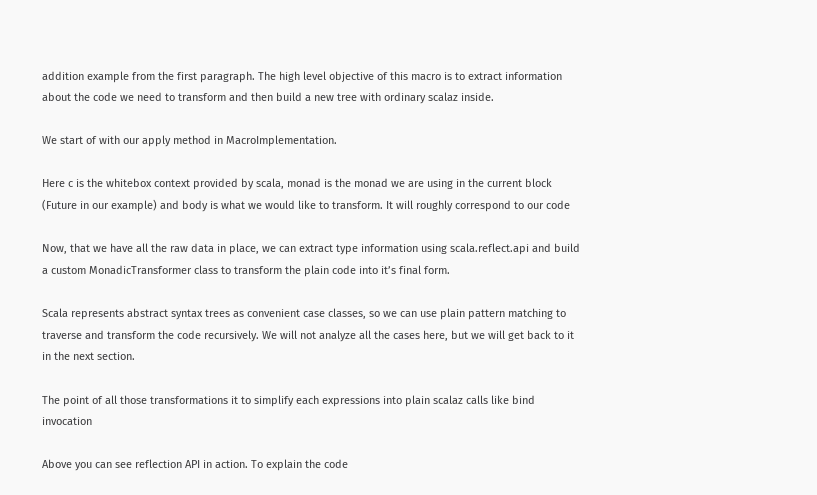addition example from the first paragraph. The high level objective of this macro is to extract information about the code we need to transform and then build a new tree with ordinary scalaz inside.

We start of with our apply method in MacroImplementation.

Here c is the whitebox context provided by scala, monad is the monad we are using in the current block (Future in our example) and body is what we would like to transform. It will roughly correspond to our code

Now, that we have all the raw data in place, we can extract type information using scala.reflect.api and build a custom MonadicTransformer class to transform the plain code into it’s final form.

Scala represents abstract syntax trees as convenient case classes, so we can use plain pattern matching to traverse and transform the code recursively. We will not analyze all the cases here, but we will get back to it in the next section.

The point of all those transformations it to simplify each expressions into plain scalaz calls like bind invocation

Above you can see reflection API in action. To explain the code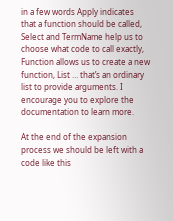in a few words Apply indicates that a function should be called, Select and TermName help us to choose what code to call exactly, Function allows us to create a new function, List … that’s an ordinary list to provide arguments. I encourage you to explore the documentation to learn more.

At the end of the expansion process we should be left with a code like this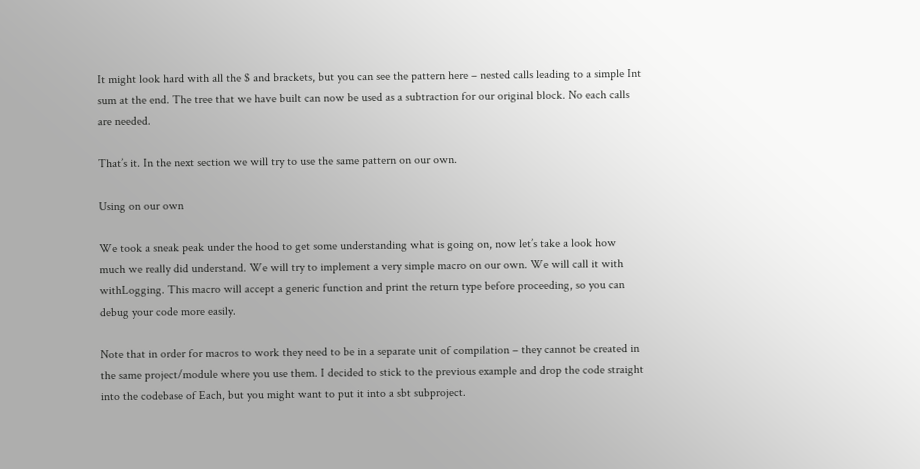It might look hard with all the $ and brackets, but you can see the pattern here – nested calls leading to a simple Int sum at the end. The tree that we have built can now be used as a subtraction for our original block. No each calls are needed.

That’s it. In the next section we will try to use the same pattern on our own.

Using on our own

We took a sneak peak under the hood to get some understanding what is going on, now let’s take a look how much we really did understand. We will try to implement a very simple macro on our own. We will call it with withLogging. This macro will accept a generic function and print the return type before proceeding, so you can debug your code more easily.

Note that in order for macros to work they need to be in a separate unit of compilation – they cannot be created in the same project/module where you use them. I decided to stick to the previous example and drop the code straight into the codebase of Each, but you might want to put it into a sbt subproject.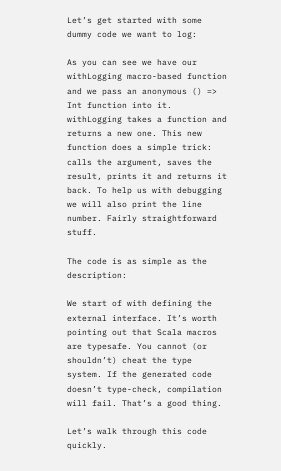Let’s get started with some dummy code we want to log:

As you can see we have our withLogging macro-based function and we pass an anonymous () => Int function into it. withLogging takes a function and returns a new one. This new function does a simple trick: calls the argument, saves the result, prints it and returns it back. To help us with debugging we will also print the line number. Fairly straightforward stuff.

The code is as simple as the description:

We start of with defining the external interface. It’s worth pointing out that Scala macros are typesafe. You cannot (or shouldn’t) cheat the type system. If the generated code doesn’t type-check, compilation will fail. That’s a good thing.

Let’s walk through this code quickly.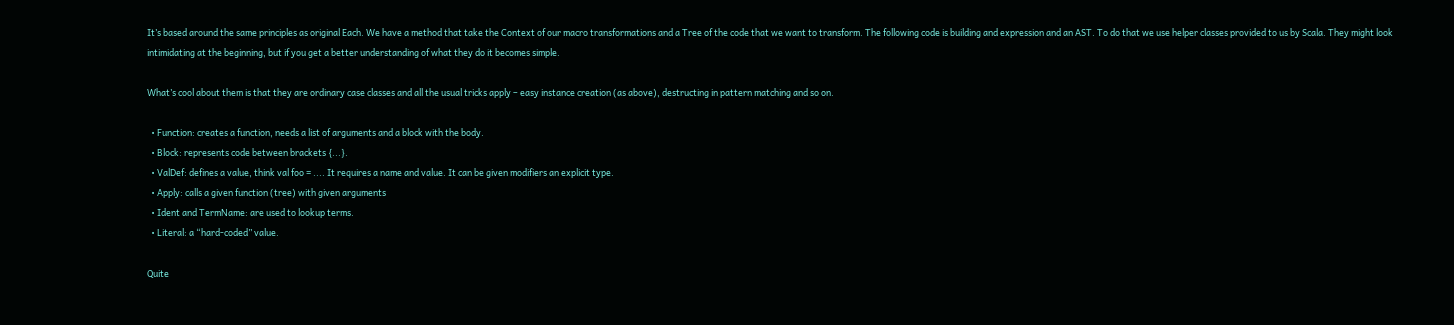It’s based around the same principles as original Each. We have a method that take the Context of our macro transformations and a Tree of the code that we want to transform. The following code is building and expression and an AST. To do that we use helper classes provided to us by Scala. They might look intimidating at the beginning, but if you get a better understanding of what they do it becomes simple.

What’s cool about them is that they are ordinary case classes and all the usual tricks apply – easy instance creation (as above), destructing in pattern matching and so on.

  • Function: creates a function, needs a list of arguments and a block with the body.
  • Block: represents code between brackets {...}.
  • ValDef: defines a value, think val foo = .... It requires a name and value. It can be given modifiers an explicit type.
  • Apply: calls a given function (tree) with given arguments
  • Ident and TermName: are used to lookup terms.
  • Literal: a “hard-coded” value.

Quite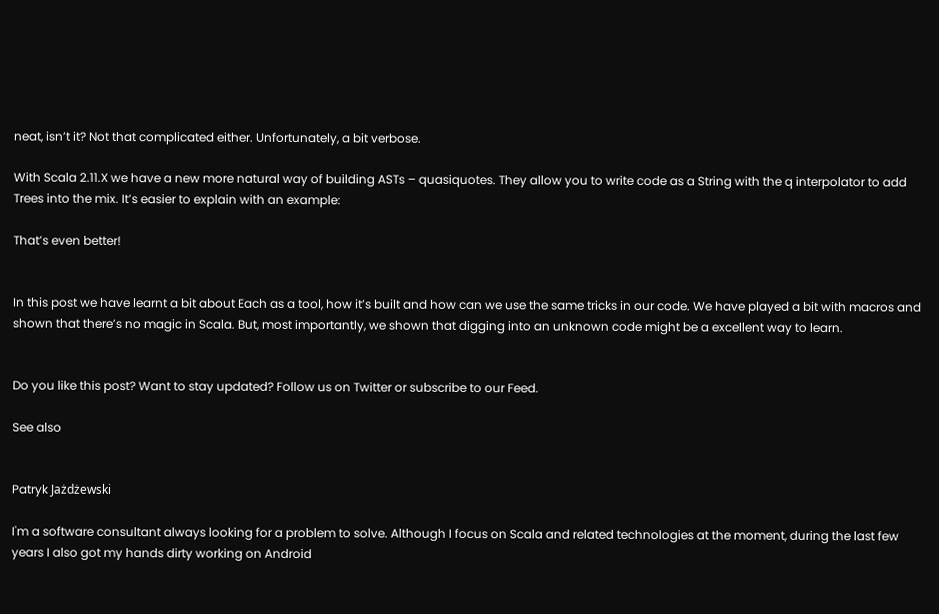neat, isn’t it? Not that complicated either. Unfortunately, a bit verbose.

With Scala 2.11.X we have a new more natural way of building ASTs – quasiquotes. They allow you to write code as a String with the q interpolator to add Trees into the mix. It’s easier to explain with an example:

That’s even better!


In this post we have learnt a bit about Each as a tool, how it’s built and how can we use the same tricks in our code. We have played a bit with macros and shown that there’s no magic in Scala. But, most importantly, we shown that digging into an unknown code might be a excellent way to learn.


Do you like this post? Want to stay updated? Follow us on Twitter or subscribe to our Feed.

See also


Patryk Jażdżewski

I'm a software consultant always looking for a problem to solve. Although I focus on Scala and related technologies at the moment, during the last few years I also got my hands dirty working on Android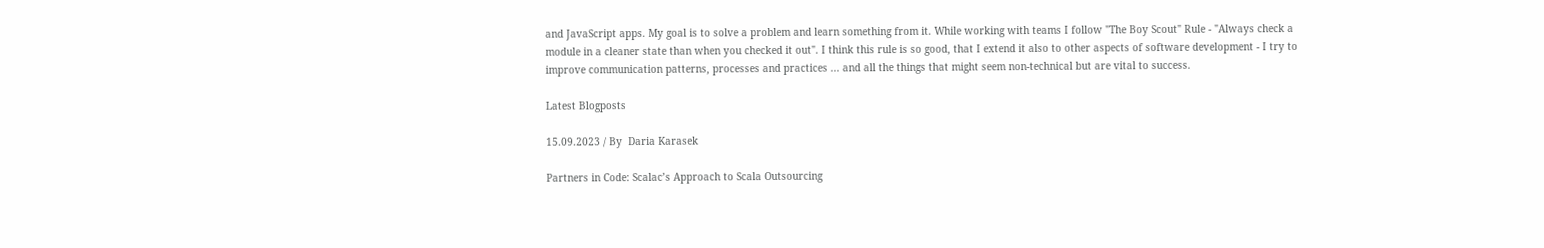and JavaScript apps. My goal is to solve a problem and learn something from it. While working with teams I follow "The Boy Scout" Rule - "Always check a module in a cleaner state than when you checked it out". I think this rule is so good, that I extend it also to other aspects of software development - I try to improve communication patterns, processes and practices ... and all the things that might seem non-technical but are vital to success.

Latest Blogposts

15.09.2023 / By  Daria Karasek

Partners in Code: Scalac’s Approach to Scala Outsourcing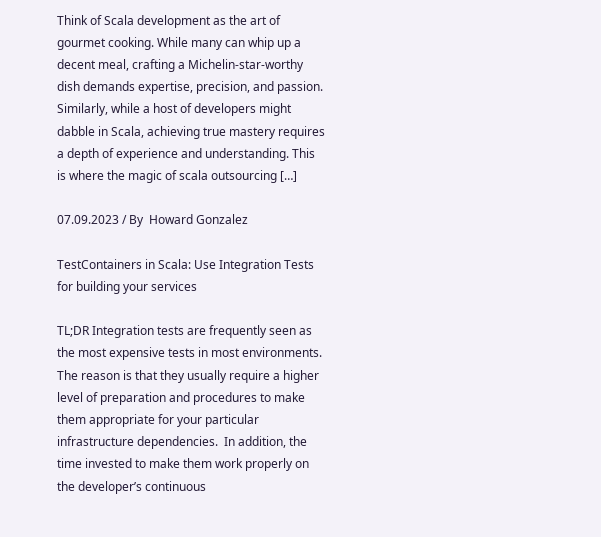Think of Scala development as the art of gourmet cooking. While many can whip up a decent meal, crafting a Michelin-star-worthy dish demands expertise, precision, and passion. Similarly, while a host of developers might dabble in Scala, achieving true mastery requires a depth of experience and understanding. This is where the magic of scala outsourcing […]

07.09.2023 / By  Howard Gonzalez

TestContainers in Scala: Use Integration Tests for building your services

TL;DR Integration tests are frequently seen as the most expensive tests in most environments. The reason is that they usually require a higher level of preparation and procedures to make them appropriate for your particular infrastructure dependencies.  In addition, the time invested to make them work properly on the developer’s continuous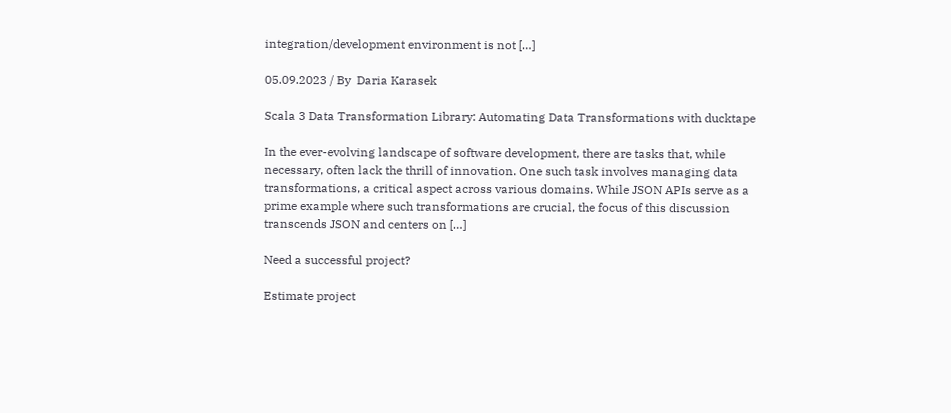integration/development environment is not […]

05.09.2023 / By  Daria Karasek

Scala 3 Data Transformation Library: Automating Data Transformations with ducktape

In the ever-evolving landscape of software development, there are tasks that, while necessary, often lack the thrill of innovation. One such task involves managing data transformations, a critical aspect across various domains. While JSON APIs serve as a prime example where such transformations are crucial, the focus of this discussion transcends JSON and centers on […]

Need a successful project?

Estimate project